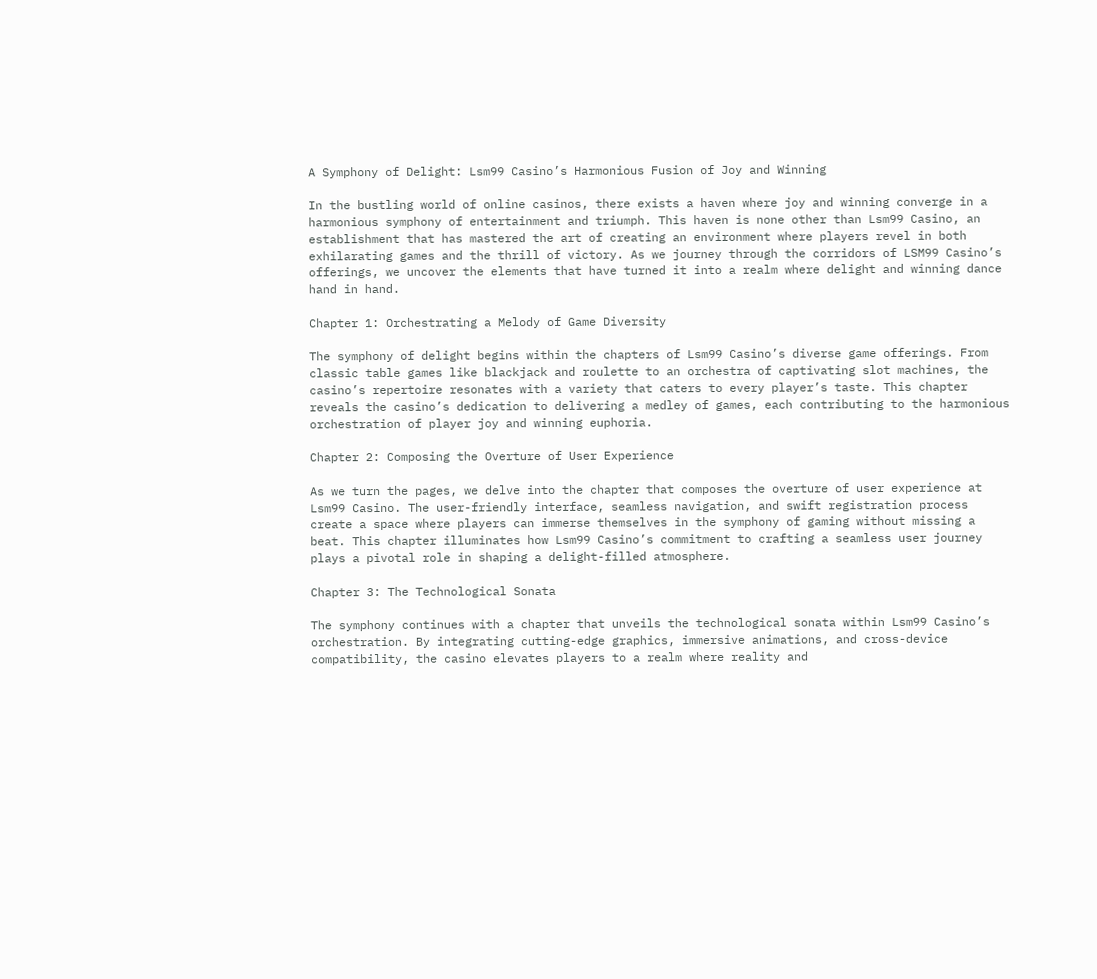A Symphony of Delight: Lsm99 Casino’s Harmonious Fusion of Joy and Winning

In the bustling world of online casinos, there exists a haven where joy and winning converge in a harmonious symphony of entertainment and triumph. This haven is none other than Lsm99 Casino, an establishment that has mastered the art of creating an environment where players revel in both exhilarating games and the thrill of victory. As we journey through the corridors of LSM99 Casino’s offerings, we uncover the elements that have turned it into a realm where delight and winning dance hand in hand.

Chapter 1: Orchestrating a Melody of Game Diversity

The symphony of delight begins within the chapters of Lsm99 Casino’s diverse game offerings. From classic table games like blackjack and roulette to an orchestra of captivating slot machines, the casino’s repertoire resonates with a variety that caters to every player’s taste. This chapter reveals the casino’s dedication to delivering a medley of games, each contributing to the harmonious orchestration of player joy and winning euphoria.

Chapter 2: Composing the Overture of User Experience

As we turn the pages, we delve into the chapter that composes the overture of user experience at Lsm99 Casino. The user-friendly interface, seamless navigation, and swift registration process create a space where players can immerse themselves in the symphony of gaming without missing a beat. This chapter illuminates how Lsm99 Casino’s commitment to crafting a seamless user journey plays a pivotal role in shaping a delight-filled atmosphere.

Chapter 3: The Technological Sonata

The symphony continues with a chapter that unveils the technological sonata within Lsm99 Casino’s orchestration. By integrating cutting-edge graphics, immersive animations, and cross-device compatibility, the casino elevates players to a realm where reality and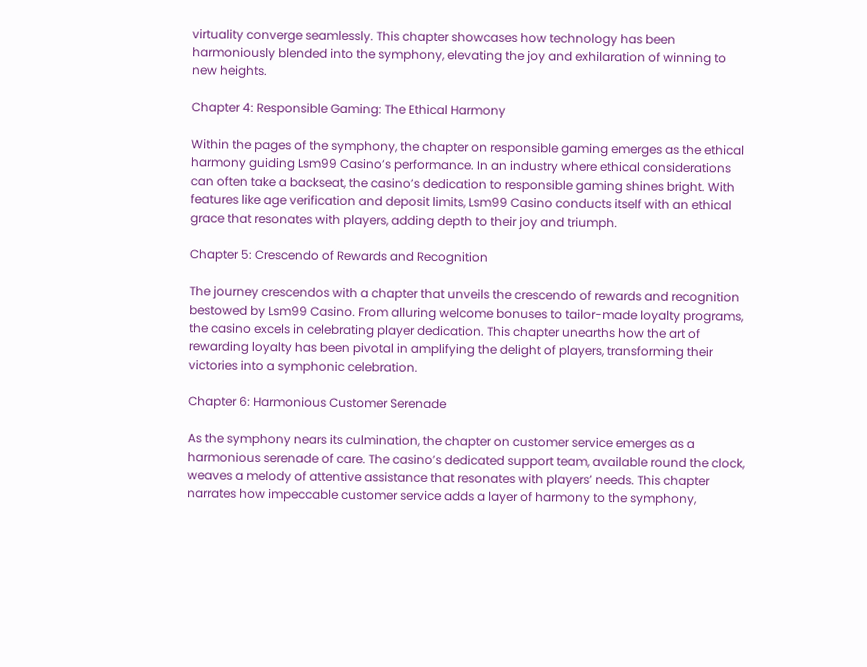virtuality converge seamlessly. This chapter showcases how technology has been harmoniously blended into the symphony, elevating the joy and exhilaration of winning to new heights.

Chapter 4: Responsible Gaming: The Ethical Harmony

Within the pages of the symphony, the chapter on responsible gaming emerges as the ethical harmony guiding Lsm99 Casino’s performance. In an industry where ethical considerations can often take a backseat, the casino’s dedication to responsible gaming shines bright. With features like age verification and deposit limits, Lsm99 Casino conducts itself with an ethical grace that resonates with players, adding depth to their joy and triumph.

Chapter 5: Crescendo of Rewards and Recognition

The journey crescendos with a chapter that unveils the crescendo of rewards and recognition bestowed by Lsm99 Casino. From alluring welcome bonuses to tailor-made loyalty programs, the casino excels in celebrating player dedication. This chapter unearths how the art of rewarding loyalty has been pivotal in amplifying the delight of players, transforming their victories into a symphonic celebration.

Chapter 6: Harmonious Customer Serenade

As the symphony nears its culmination, the chapter on customer service emerges as a harmonious serenade of care. The casino’s dedicated support team, available round the clock, weaves a melody of attentive assistance that resonates with players’ needs. This chapter narrates how impeccable customer service adds a layer of harmony to the symphony,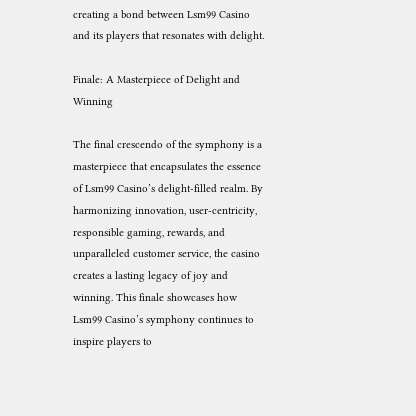creating a bond between Lsm99 Casino and its players that resonates with delight.

Finale: A Masterpiece of Delight and Winning

The final crescendo of the symphony is a masterpiece that encapsulates the essence of Lsm99 Casino’s delight-filled realm. By harmonizing innovation, user-centricity, responsible gaming, rewards, and unparalleled customer service, the casino creates a lasting legacy of joy and winning. This finale showcases how Lsm99 Casino’s symphony continues to inspire players to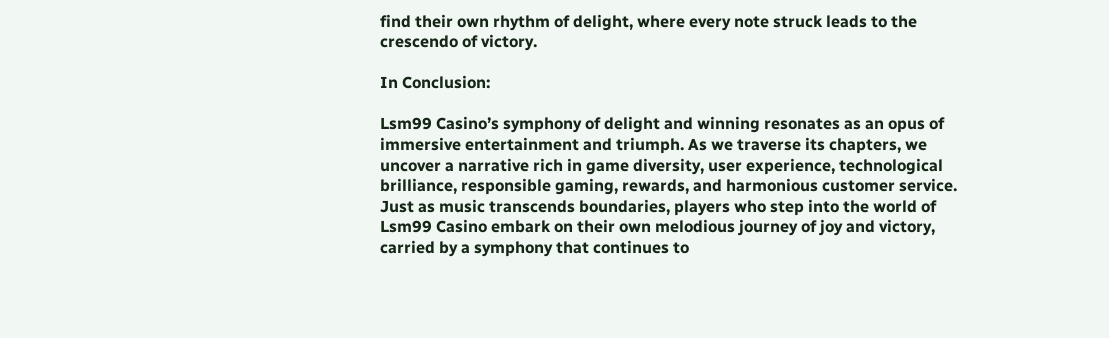find their own rhythm of delight, where every note struck leads to the crescendo of victory.

In Conclusion:

Lsm99 Casino’s symphony of delight and winning resonates as an opus of immersive entertainment and triumph. As we traverse its chapters, we uncover a narrative rich in game diversity, user experience, technological brilliance, responsible gaming, rewards, and harmonious customer service. Just as music transcends boundaries, players who step into the world of Lsm99 Casino embark on their own melodious journey of joy and victory, carried by a symphony that continues to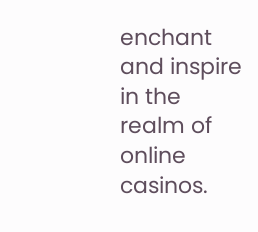enchant and inspire in the realm of online casinos.